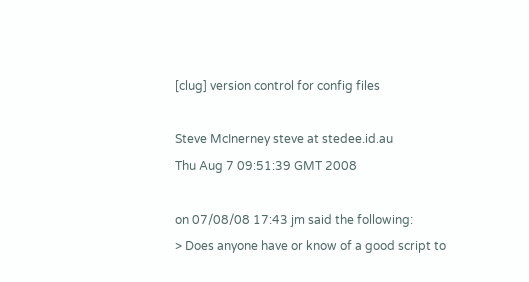[clug] version control for config files

Steve McInerney steve at stedee.id.au
Thu Aug 7 09:51:39 GMT 2008

on 07/08/08 17:43 jm said the following:
> Does anyone have or know of a good script to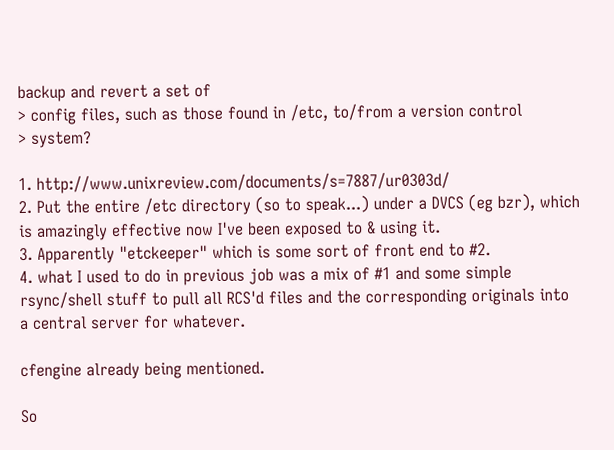backup and revert a set of
> config files, such as those found in /etc, to/from a version control
> system?

1. http://www.unixreview.com/documents/s=7887/ur0303d/
2. Put the entire /etc directory (so to speak...) under a DVCS (eg bzr), which
is amazingly effective now I've been exposed to & using it.
3. Apparently "etckeeper" which is some sort of front end to #2.
4. what I used to do in previous job was a mix of #1 and some simple
rsync/shell stuff to pull all RCS'd files and the corresponding originals into
a central server for whatever.

cfengine already being mentioned.

So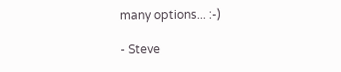many options... :-)

- Steve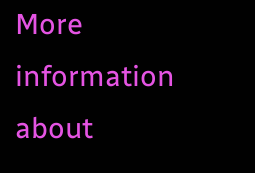More information about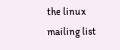the linux mailing list